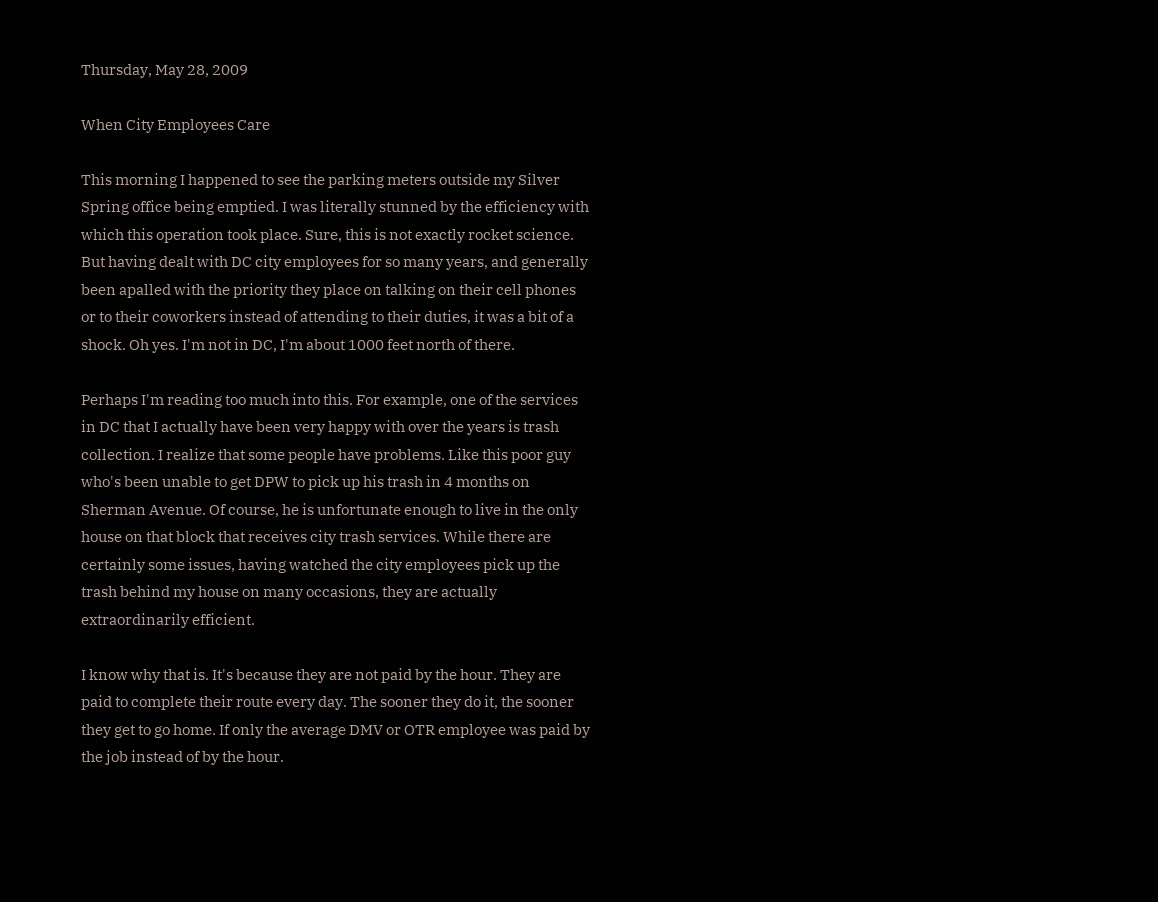Thursday, May 28, 2009

When City Employees Care

This morning I happened to see the parking meters outside my Silver Spring office being emptied. I was literally stunned by the efficiency with which this operation took place. Sure, this is not exactly rocket science. But having dealt with DC city employees for so many years, and generally been apalled with the priority they place on talking on their cell phones or to their coworkers instead of attending to their duties, it was a bit of a shock. Oh yes. I'm not in DC, I'm about 1000 feet north of there.

Perhaps I'm reading too much into this. For example, one of the services in DC that I actually have been very happy with over the years is trash collection. I realize that some people have problems. Like this poor guy who's been unable to get DPW to pick up his trash in 4 months on Sherman Avenue. Of course, he is unfortunate enough to live in the only house on that block that receives city trash services. While there are certainly some issues, having watched the city employees pick up the trash behind my house on many occasions, they are actually extraordinarily efficient.

I know why that is. It's because they are not paid by the hour. They are paid to complete their route every day. The sooner they do it, the sooner they get to go home. If only the average DMV or OTR employee was paid by the job instead of by the hour.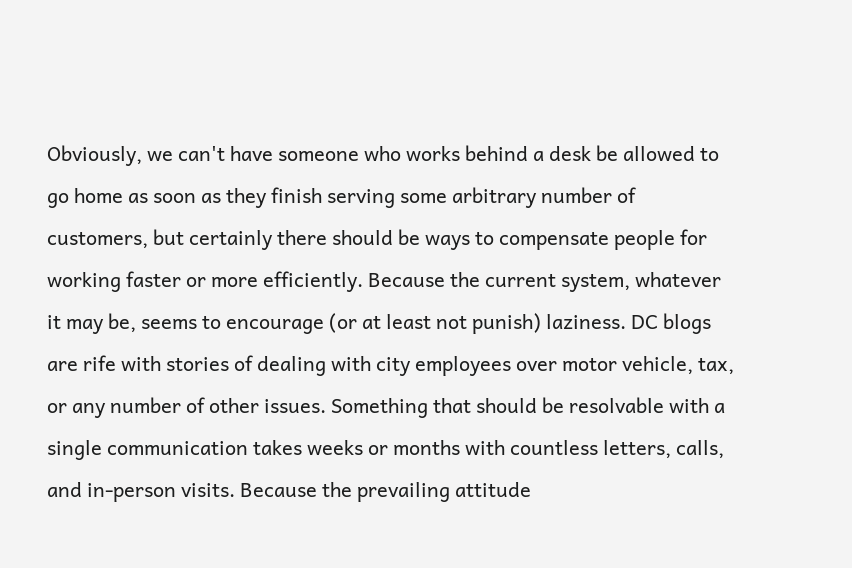Obviously, we can't have someone who works behind a desk be allowed to go home as soon as they finish serving some arbitrary number of customers, but certainly there should be ways to compensate people for working faster or more efficiently. Because the current system, whatever it may be, seems to encourage (or at least not punish) laziness. DC blogs are rife with stories of dealing with city employees over motor vehicle, tax, or any number of other issues. Something that should be resolvable with a single communication takes weeks or months with countless letters, calls, and in-person visits. Because the prevailing attitude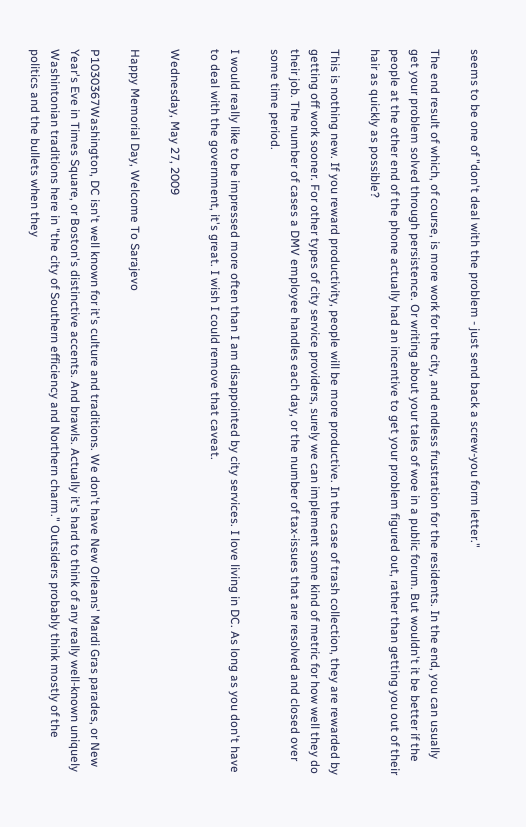seems to be one of "don't deal with the problem - just send back a screw-you form letter."

The end result of which, of course, is more work for the city, and endless frustration for the residents. In the end, you can usually get your problem solved through persistence. Or writing about your tales of woe in a public forum. But wouldn't it be better if the people at the other end of the phone actually had an incentive to get your problem figured out, rather than getting you out of their hair as quickly as possible?

This is nothing new. If you reward productivity, people will be more productive. In the case of trash collection, they are rewarded by getting off work sooner. For other types of city service providers, surely we can implement some kind of metric for how well they do their job. The number of cases a DMV employee handles each day, or the number of tax-issues that are resolved and closed over some time period.

I would really like to be impressed more often than I am disappointed by city services. I love living in DC. As long as you don't have to deal with the government, it's great. I wish I could remove that caveat.

Wednesday, May 27, 2009

Happy Memorial Day, Welcome To Sarajevo

P1030367Washington, DC isn't well known for it's culture and traditions. We don't have New Orleans' Mardi Gras parades, or New Year's Eve in Times Square, or Boston's distinctive accents. And brawls. Actually it's hard to think of any really well-known uniquely Washintonian traditions here in "the city of Southern efficiency and Northern charm." Outsiders probably think mostly of the politics and the bullets when they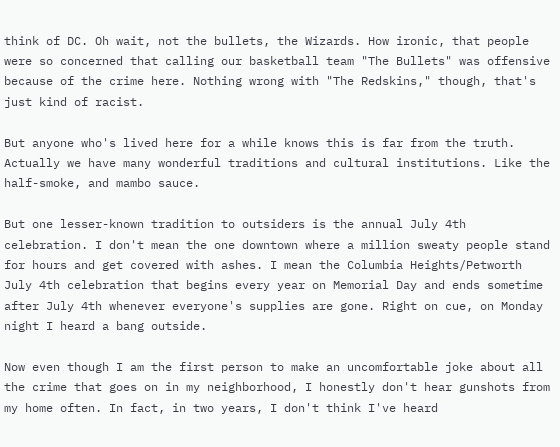think of DC. Oh wait, not the bullets, the Wizards. How ironic, that people were so concerned that calling our basketball team "The Bullets" was offensive because of the crime here. Nothing wrong with "The Redskins," though, that's just kind of racist.

But anyone who's lived here for a while knows this is far from the truth. Actually we have many wonderful traditions and cultural institutions. Like the half-smoke, and mambo sauce.

But one lesser-known tradition to outsiders is the annual July 4th celebration. I don't mean the one downtown where a million sweaty people stand for hours and get covered with ashes. I mean the Columbia Heights/Petworth July 4th celebration that begins every year on Memorial Day and ends sometime after July 4th whenever everyone's supplies are gone. Right on cue, on Monday night I heard a bang outside.

Now even though I am the first person to make an uncomfortable joke about all the crime that goes on in my neighborhood, I honestly don't hear gunshots from my home often. In fact, in two years, I don't think I've heard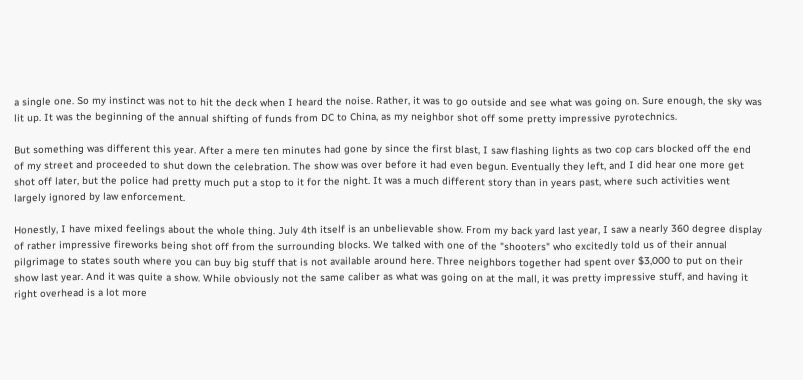a single one. So my instinct was not to hit the deck when I heard the noise. Rather, it was to go outside and see what was going on. Sure enough, the sky was lit up. It was the beginning of the annual shifting of funds from DC to China, as my neighbor shot off some pretty impressive pyrotechnics.

But something was different this year. After a mere ten minutes had gone by since the first blast, I saw flashing lights as two cop cars blocked off the end of my street and proceeded to shut down the celebration. The show was over before it had even begun. Eventually they left, and I did hear one more get shot off later, but the police had pretty much put a stop to it for the night. It was a much different story than in years past, where such activities went largely ignored by law enforcement.

Honestly, I have mixed feelings about the whole thing. July 4th itself is an unbelievable show. From my back yard last year, I saw a nearly 360 degree display of rather impressive fireworks being shot off from the surrounding blocks. We talked with one of the "shooters" who excitedly told us of their annual pilgrimage to states south where you can buy big stuff that is not available around here. Three neighbors together had spent over $3,000 to put on their show last year. And it was quite a show. While obviously not the same caliber as what was going on at the mall, it was pretty impressive stuff, and having it right overhead is a lot more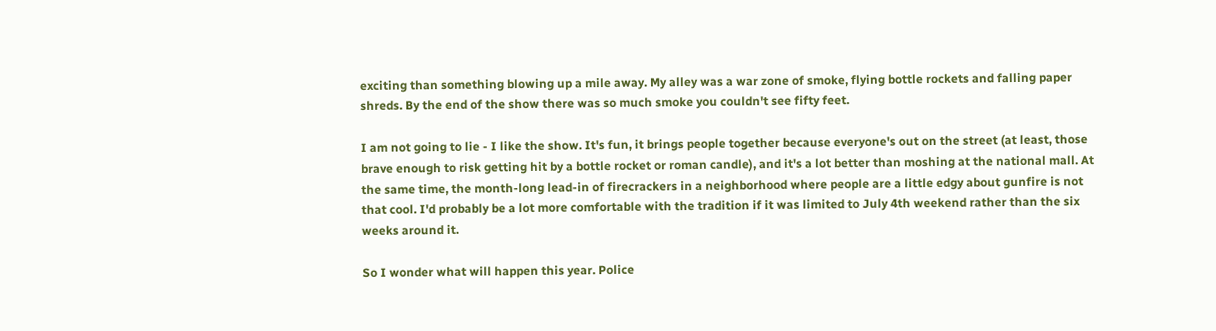exciting than something blowing up a mile away. My alley was a war zone of smoke, flying bottle rockets and falling paper shreds. By the end of the show there was so much smoke you couldn't see fifty feet.

I am not going to lie - I like the show. It's fun, it brings people together because everyone's out on the street (at least, those brave enough to risk getting hit by a bottle rocket or roman candle), and it's a lot better than moshing at the national mall. At the same time, the month-long lead-in of firecrackers in a neighborhood where people are a little edgy about gunfire is not that cool. I'd probably be a lot more comfortable with the tradition if it was limited to July 4th weekend rather than the six weeks around it.

So I wonder what will happen this year. Police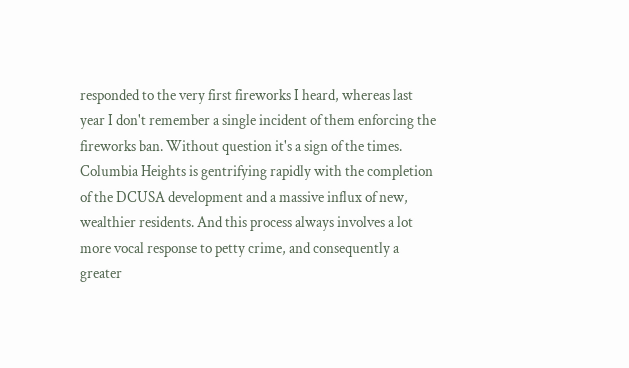responded to the very first fireworks I heard, whereas last year I don't remember a single incident of them enforcing the fireworks ban. Without question it's a sign of the times. Columbia Heights is gentrifying rapidly with the completion of the DCUSA development and a massive influx of new, wealthier residents. And this process always involves a lot more vocal response to petty crime, and consequently a greater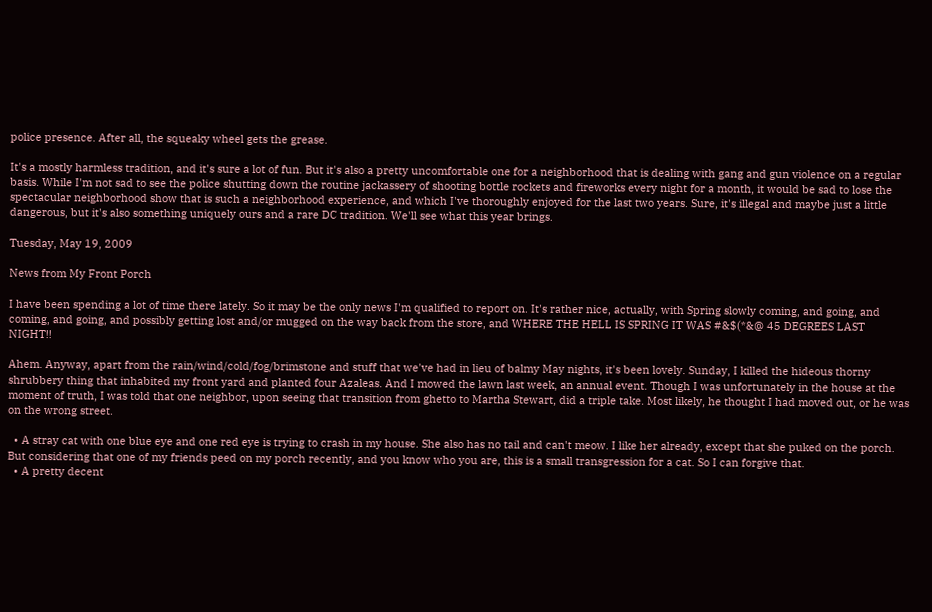police presence. After all, the squeaky wheel gets the grease.

It's a mostly harmless tradition, and it's sure a lot of fun. But it's also a pretty uncomfortable one for a neighborhood that is dealing with gang and gun violence on a regular basis. While I'm not sad to see the police shutting down the routine jackassery of shooting bottle rockets and fireworks every night for a month, it would be sad to lose the spectacular neighborhood show that is such a neighborhood experience, and which I've thoroughly enjoyed for the last two years. Sure, it's illegal and maybe just a little dangerous, but it's also something uniquely ours and a rare DC tradition. We'll see what this year brings.

Tuesday, May 19, 2009

News from My Front Porch

I have been spending a lot of time there lately. So it may be the only news I'm qualified to report on. It's rather nice, actually, with Spring slowly coming, and going, and coming, and going, and possibly getting lost and/or mugged on the way back from the store, and WHERE THE HELL IS SPRING IT WAS #&$(*&@ 45 DEGREES LAST NIGHT!!

Ahem. Anyway, apart from the rain/wind/cold/fog/brimstone and stuff that we've had in lieu of balmy May nights, it's been lovely. Sunday, I killed the hideous thorny shrubbery thing that inhabited my front yard and planted four Azaleas. And I mowed the lawn last week, an annual event. Though I was unfortunately in the house at the moment of truth, I was told that one neighbor, upon seeing that transition from ghetto to Martha Stewart, did a triple take. Most likely, he thought I had moved out, or he was on the wrong street.

  • A stray cat with one blue eye and one red eye is trying to crash in my house. She also has no tail and can't meow. I like her already, except that she puked on the porch. But considering that one of my friends peed on my porch recently, and you know who you are, this is a small transgression for a cat. So I can forgive that.
  • A pretty decent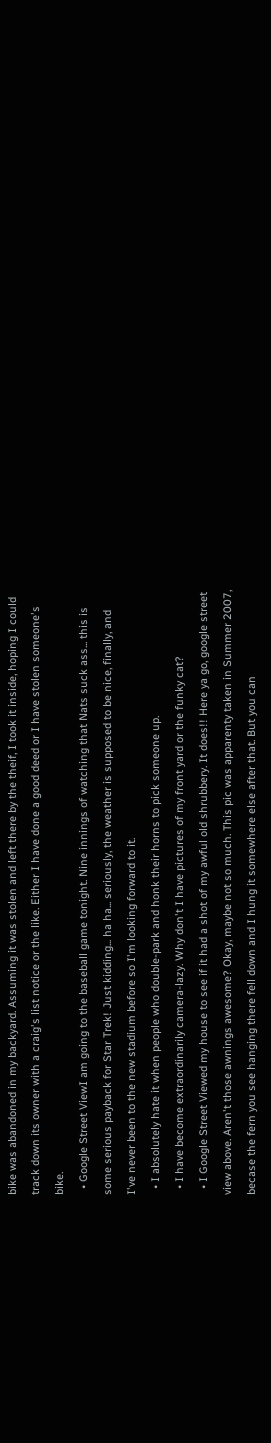bike was abandoned in my backyard. Assuming it was stolen and left there by the theif, I took it inside, hoping I could track down its owner with a craig's list notice or the like. Either I have done a good deed or I have stolen someone's bike.
  • Google Street ViewI am going to the baseball game tonight. Nine innings of watching that Nats suck ass... this is some serious payback for Star Trek! Just kidding... ha ha... seriously, the weather is supposed to be nice, finally, and I've never been to the new stadium before so I'm looking forward to it.
  • I absolutely hate it when people who double-park and honk their horns to pick someone up.
  • I have become extraordinarily camera-lazy. Why don't I have pictures of my front yard or the funky cat?
  • I Google Street Viewed my house to see if it had a shot of my awful old shrubbery. It does!! Here ya go, google street view above. Aren't those awnings awesome? Okay, maybe not so much. This pic was apparenty taken in Summer 2007, becase the fern you see hanging there fell down and I hung it somewhere else after that. But you can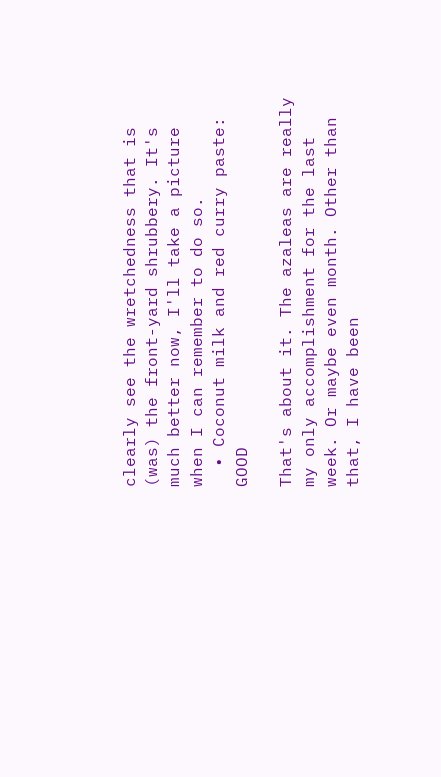clearly see the wretchedness that is (was) the front-yard shrubbery. It's much better now, I'll take a picture when I can remember to do so.
  • Coconut milk and red curry paste: GOOD

That's about it. The azaleas are really my only accomplishment for the last week. Or maybe even month. Other than that, I have been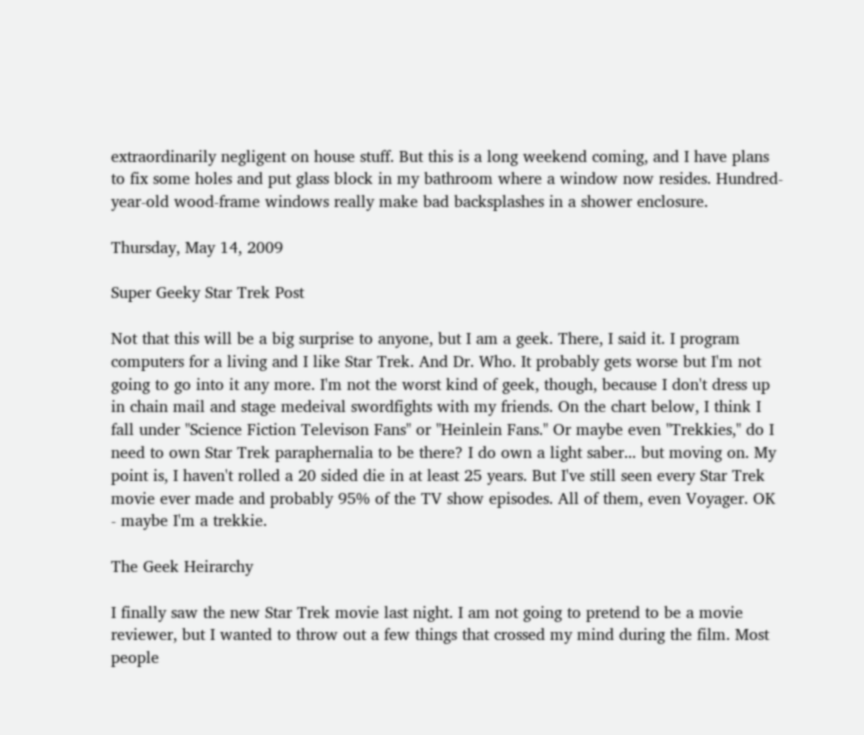extraordinarily negligent on house stuff. But this is a long weekend coming, and I have plans to fix some holes and put glass block in my bathroom where a window now resides. Hundred-year-old wood-frame windows really make bad backsplashes in a shower enclosure.

Thursday, May 14, 2009

Super Geeky Star Trek Post

Not that this will be a big surprise to anyone, but I am a geek. There, I said it. I program computers for a living and I like Star Trek. And Dr. Who. It probably gets worse but I'm not going to go into it any more. I'm not the worst kind of geek, though, because I don't dress up in chain mail and stage medeival swordfights with my friends. On the chart below, I think I fall under "Science Fiction Televison Fans" or "Heinlein Fans." Or maybe even "Trekkies," do I need to own Star Trek paraphernalia to be there? I do own a light saber... but moving on. My point is, I haven't rolled a 20 sided die in at least 25 years. But I've still seen every Star Trek movie ever made and probably 95% of the TV show episodes. All of them, even Voyager. OK - maybe I'm a trekkie.

The Geek Heirarchy

I finally saw the new Star Trek movie last night. I am not going to pretend to be a movie reviewer, but I wanted to throw out a few things that crossed my mind during the film. Most people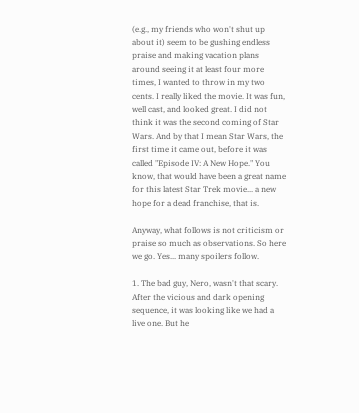(e.g., my friends who won't shut up about it) seem to be gushing endless praise and making vacation plans around seeing it at least four more times, I wanted to throw in my two cents. I really liked the movie. It was fun, well cast, and looked great. I did not think it was the second coming of Star Wars. And by that I mean Star Wars, the first time it came out, before it was called "Episode IV: A New Hope." You know, that would have been a great name for this latest Star Trek movie... a new hope for a dead franchise, that is.

Anyway, what follows is not criticism or praise so much as observations. So here we go. Yes... many spoilers follow.

1. The bad guy, Nero, wasn't that scary. After the vicious and dark opening sequence, it was looking like we had a live one. But he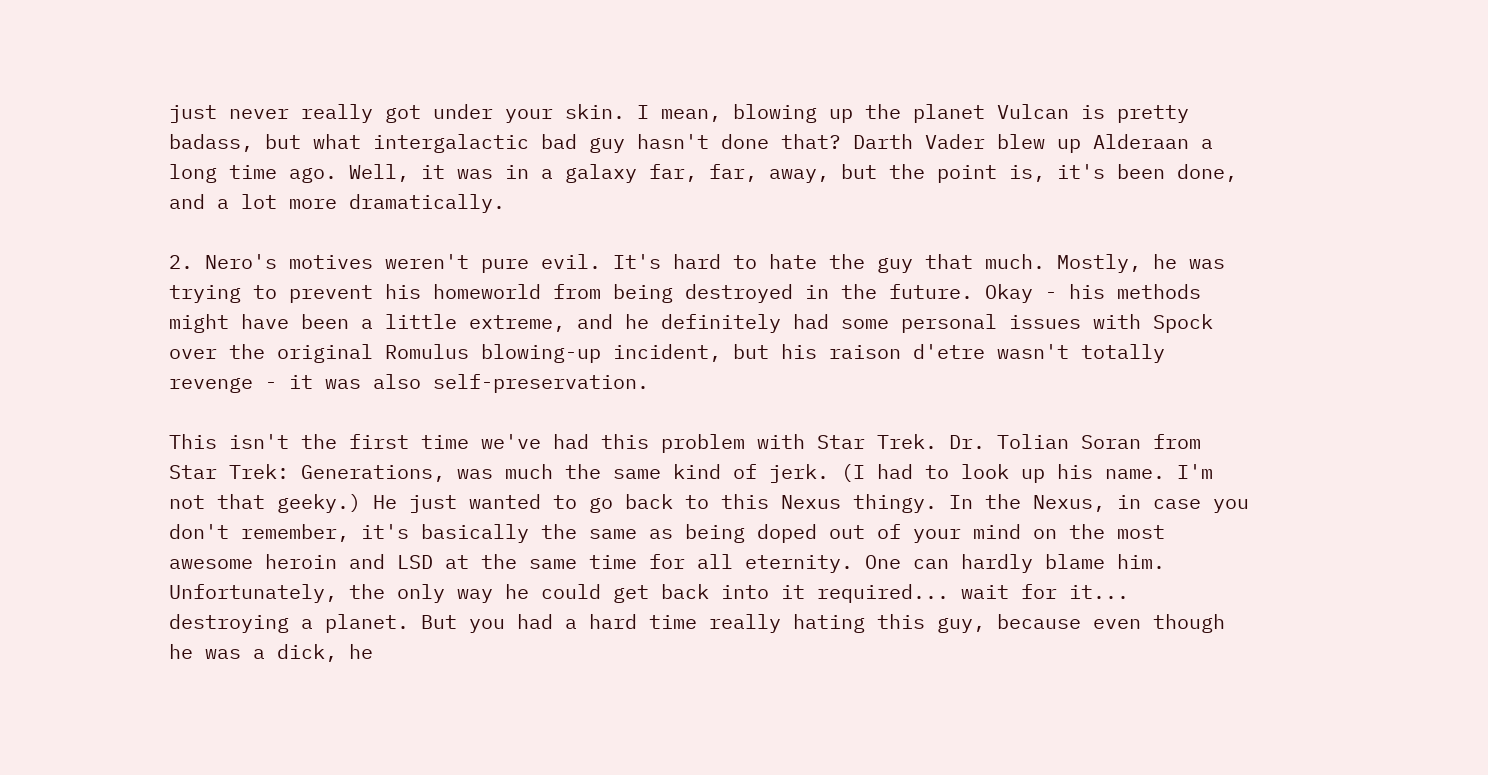just never really got under your skin. I mean, blowing up the planet Vulcan is pretty badass, but what intergalactic bad guy hasn't done that? Darth Vader blew up Alderaan a long time ago. Well, it was in a galaxy far, far, away, but the point is, it's been done, and a lot more dramatically.

2. Nero's motives weren't pure evil. It's hard to hate the guy that much. Mostly, he was trying to prevent his homeworld from being destroyed in the future. Okay - his methods might have been a little extreme, and he definitely had some personal issues with Spock over the original Romulus blowing-up incident, but his raison d'etre wasn't totally revenge - it was also self-preservation.

This isn't the first time we've had this problem with Star Trek. Dr. Tolian Soran from Star Trek: Generations, was much the same kind of jerk. (I had to look up his name. I'm not that geeky.) He just wanted to go back to this Nexus thingy. In the Nexus, in case you don't remember, it's basically the same as being doped out of your mind on the most awesome heroin and LSD at the same time for all eternity. One can hardly blame him. Unfortunately, the only way he could get back into it required... wait for it... destroying a planet. But you had a hard time really hating this guy, because even though he was a dick, he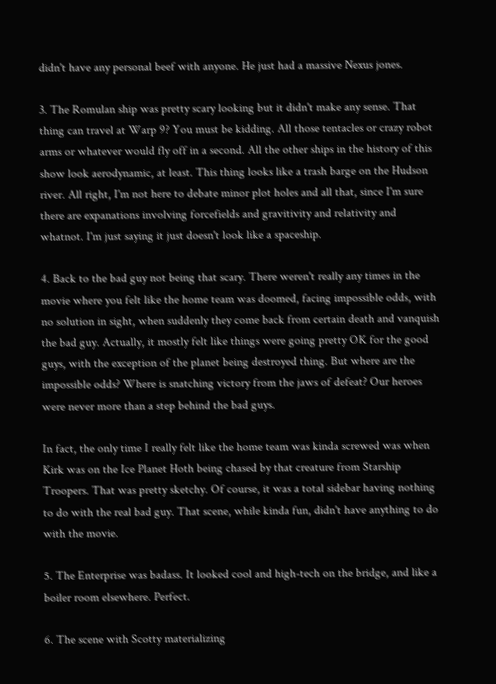didn't have any personal beef with anyone. He just had a massive Nexus jones.

3. The Romulan ship was pretty scary looking but it didn't make any sense. That thing can travel at Warp 9? You must be kidding. All those tentacles or crazy robot arms or whatever would fly off in a second. All the other ships in the history of this show look aerodynamic, at least. This thing looks like a trash barge on the Hudson river. All right, I'm not here to debate minor plot holes and all that, since I'm sure there are expanations involving forcefields and gravitivity and relativity and whatnot. I'm just saying it just doesn't look like a spaceship.

4. Back to the bad guy not being that scary. There weren't really any times in the movie where you felt like the home team was doomed, facing impossible odds, with no solution in sight, when suddenly they come back from certain death and vanquish the bad guy. Actually, it mostly felt like things were going pretty OK for the good guys, with the exception of the planet being destroyed thing. But where are the impossible odds? Where is snatching victory from the jaws of defeat? Our heroes were never more than a step behind the bad guys.

In fact, the only time I really felt like the home team was kinda screwed was when Kirk was on the Ice Planet Hoth being chased by that creature from Starship Troopers. That was pretty sketchy. Of course, it was a total sidebar having nothing to do with the real bad guy. That scene, while kinda fun, didn't have anything to do with the movie.

5. The Enterprise was badass. It looked cool and high-tech on the bridge, and like a boiler room elsewhere. Perfect.

6. The scene with Scotty materializing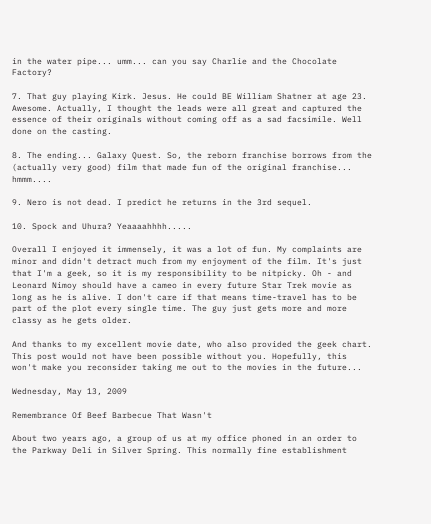in the water pipe... umm... can you say Charlie and the Chocolate Factory?

7. That guy playing Kirk. Jesus. He could BE William Shatner at age 23. Awesome. Actually, I thought the leads were all great and captured the essence of their originals without coming off as a sad facsimile. Well done on the casting.

8. The ending... Galaxy Quest. So, the reborn franchise borrows from the (actually very good) film that made fun of the original franchise... hmmm....

9. Nero is not dead. I predict he returns in the 3rd sequel.

10. Spock and Uhura? Yeaaaahhhh.....

Overall I enjoyed it immensely, it was a lot of fun. My complaints are minor and didn't detract much from my enjoyment of the film. It's just that I'm a geek, so it is my responsibility to be nitpicky. Oh - and Leonard Nimoy should have a cameo in every future Star Trek movie as long as he is alive. I don't care if that means time-travel has to be part of the plot every single time. The guy just gets more and more classy as he gets older.

And thanks to my excellent movie date, who also provided the geek chart. This post would not have been possible without you. Hopefully, this won't make you reconsider taking me out to the movies in the future...

Wednesday, May 13, 2009

Remembrance Of Beef Barbecue That Wasn't

About two years ago, a group of us at my office phoned in an order to the Parkway Deli in Silver Spring. This normally fine establishment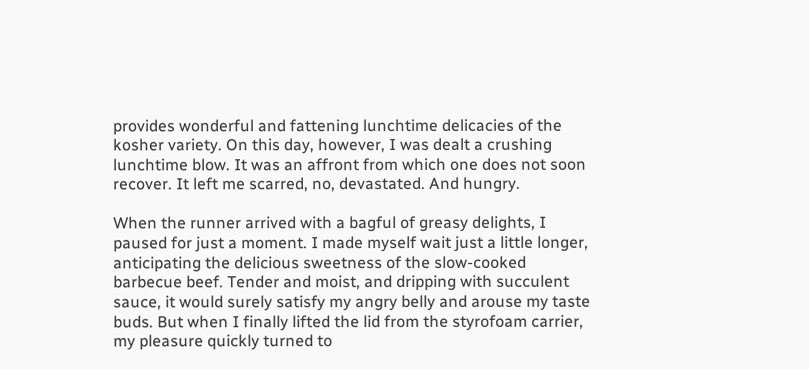provides wonderful and fattening lunchtime delicacies of the kosher variety. On this day, however, I was dealt a crushing lunchtime blow. It was an affront from which one does not soon recover. It left me scarred, no, devastated. And hungry.

When the runner arrived with a bagful of greasy delights, I paused for just a moment. I made myself wait just a little longer, anticipating the delicious sweetness of the slow-cooked barbecue beef. Tender and moist, and dripping with succulent sauce, it would surely satisfy my angry belly and arouse my taste buds. But when I finally lifted the lid from the styrofoam carrier, my pleasure quickly turned to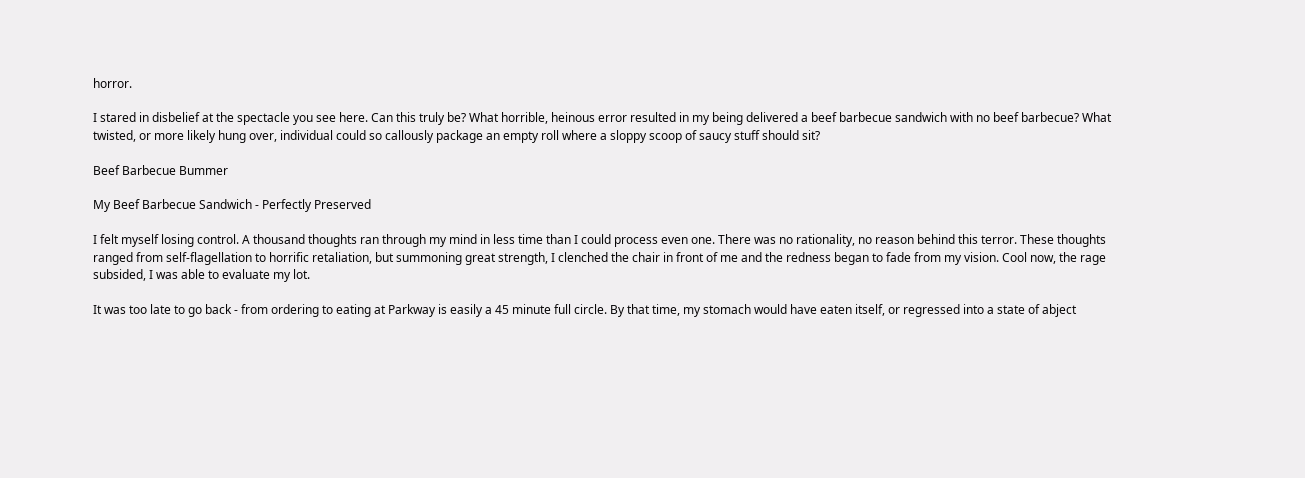horror.

I stared in disbelief at the spectacle you see here. Can this truly be? What horrible, heinous error resulted in my being delivered a beef barbecue sandwich with no beef barbecue? What twisted, or more likely hung over, individual could so callously package an empty roll where a sloppy scoop of saucy stuff should sit?

Beef Barbecue Bummer

My Beef Barbecue Sandwich - Perfectly Preserved

I felt myself losing control. A thousand thoughts ran through my mind in less time than I could process even one. There was no rationality, no reason behind this terror. These thoughts ranged from self-flagellation to horrific retaliation, but summoning great strength, I clenched the chair in front of me and the redness began to fade from my vision. Cool now, the rage subsided, I was able to evaluate my lot.

It was too late to go back - from ordering to eating at Parkway is easily a 45 minute full circle. By that time, my stomach would have eaten itself, or regressed into a state of abject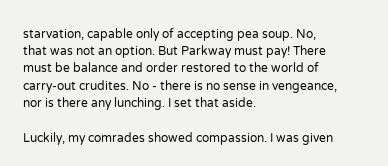starvation, capable only of accepting pea soup. No, that was not an option. But Parkway must pay! There must be balance and order restored to the world of carry-out crudites. No - there is no sense in vengeance, nor is there any lunching. I set that aside.

Luckily, my comrades showed compassion. I was given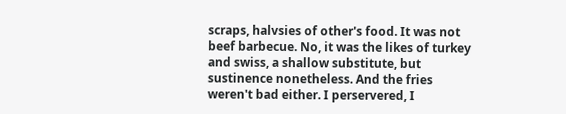scraps, halvsies of other's food. It was not beef barbecue. No, it was the likes of turkey and swiss, a shallow substitute, but sustinence nonetheless. And the fries weren't bad either. I perservered, I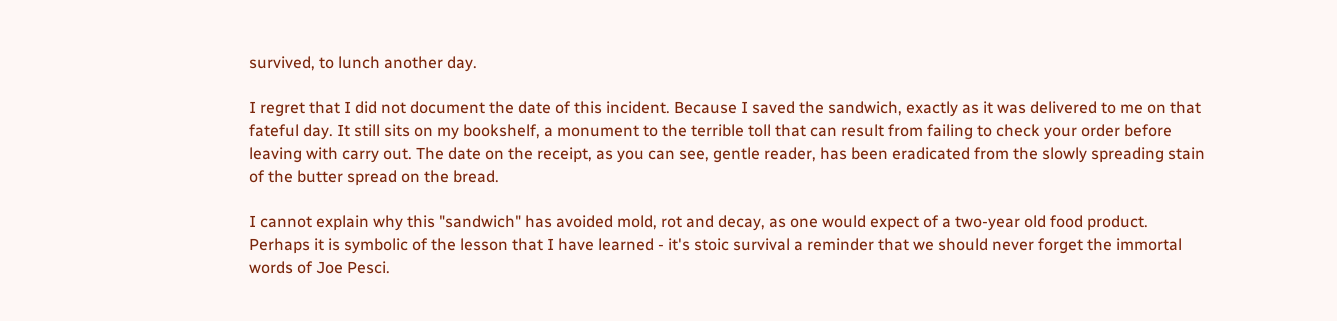survived, to lunch another day.

I regret that I did not document the date of this incident. Because I saved the sandwich, exactly as it was delivered to me on that fateful day. It still sits on my bookshelf, a monument to the terrible toll that can result from failing to check your order before leaving with carry out. The date on the receipt, as you can see, gentle reader, has been eradicated from the slowly spreading stain of the butter spread on the bread.

I cannot explain why this "sandwich" has avoided mold, rot and decay, as one would expect of a two-year old food product. Perhaps it is symbolic of the lesson that I have learned - it's stoic survival a reminder that we should never forget the immortal words of Joe Pesci.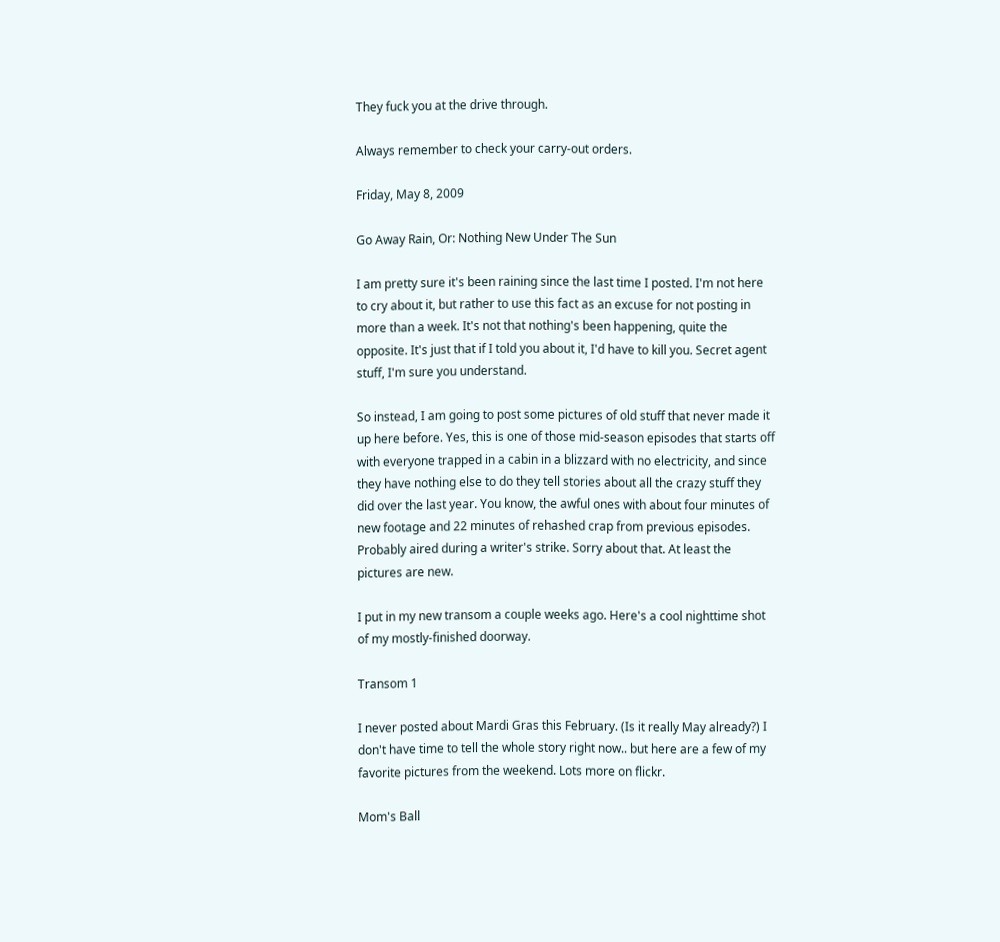They fuck you at the drive through.

Always remember to check your carry-out orders.

Friday, May 8, 2009

Go Away Rain, Or: Nothing New Under The Sun

I am pretty sure it's been raining since the last time I posted. I'm not here to cry about it, but rather to use this fact as an excuse for not posting in more than a week. It's not that nothing's been happening, quite the opposite. It's just that if I told you about it, I'd have to kill you. Secret agent stuff, I'm sure you understand.

So instead, I am going to post some pictures of old stuff that never made it up here before. Yes, this is one of those mid-season episodes that starts off with everyone trapped in a cabin in a blizzard with no electricity, and since they have nothing else to do they tell stories about all the crazy stuff they did over the last year. You know, the awful ones with about four minutes of new footage and 22 minutes of rehashed crap from previous episodes. Probably aired during a writer's strike. Sorry about that. At least the pictures are new.

I put in my new transom a couple weeks ago. Here's a cool nighttime shot of my mostly-finished doorway.

Transom 1

I never posted about Mardi Gras this February. (Is it really May already?) I don't have time to tell the whole story right now.. but here are a few of my favorite pictures from the weekend. Lots more on flickr.

Mom's Ball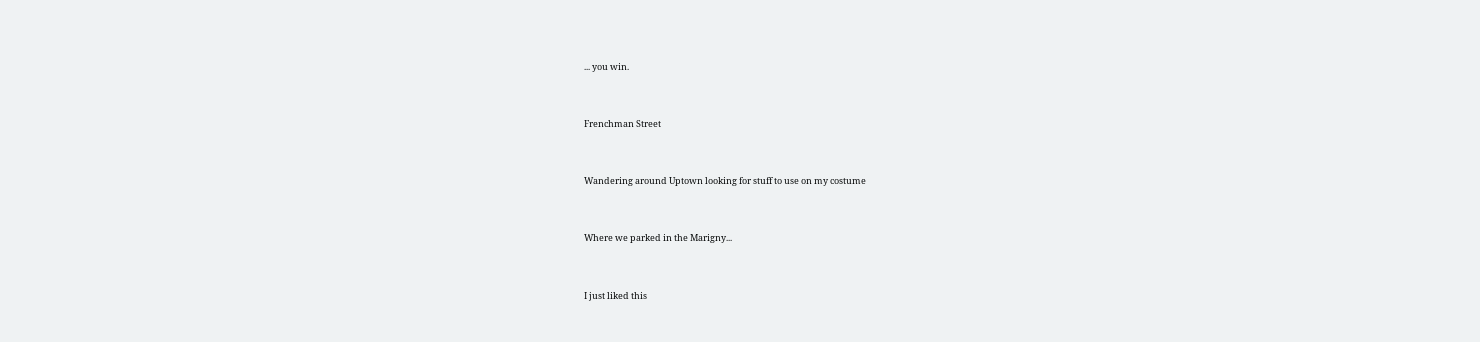... you win.


Frenchman Street


Wandering around Uptown looking for stuff to use on my costume


Where we parked in the Marigny...


I just liked this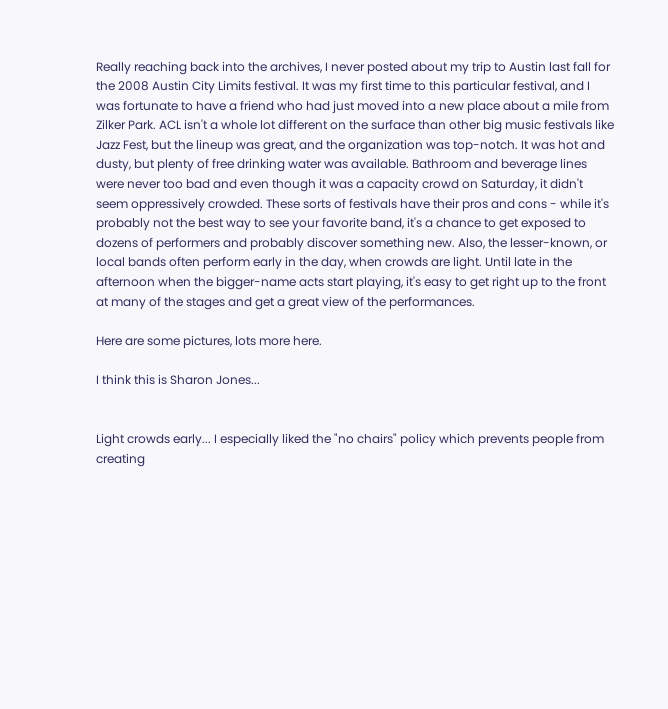Really reaching back into the archives, I never posted about my trip to Austin last fall for the 2008 Austin City Limits festival. It was my first time to this particular festival, and I was fortunate to have a friend who had just moved into a new place about a mile from Zilker Park. ACL isn't a whole lot different on the surface than other big music festivals like Jazz Fest, but the lineup was great, and the organization was top-notch. It was hot and dusty, but plenty of free drinking water was available. Bathroom and beverage lines were never too bad and even though it was a capacity crowd on Saturday, it didn't seem oppressively crowded. These sorts of festivals have their pros and cons - while it's probably not the best way to see your favorite band, it's a chance to get exposed to dozens of performers and probably discover something new. Also, the lesser-known, or local bands often perform early in the day, when crowds are light. Until late in the afternoon when the bigger-name acts start playing, it's easy to get right up to the front at many of the stages and get a great view of the performances.

Here are some pictures, lots more here.

I think this is Sharon Jones...


Light crowds early... I especially liked the "no chairs" policy which prevents people from creating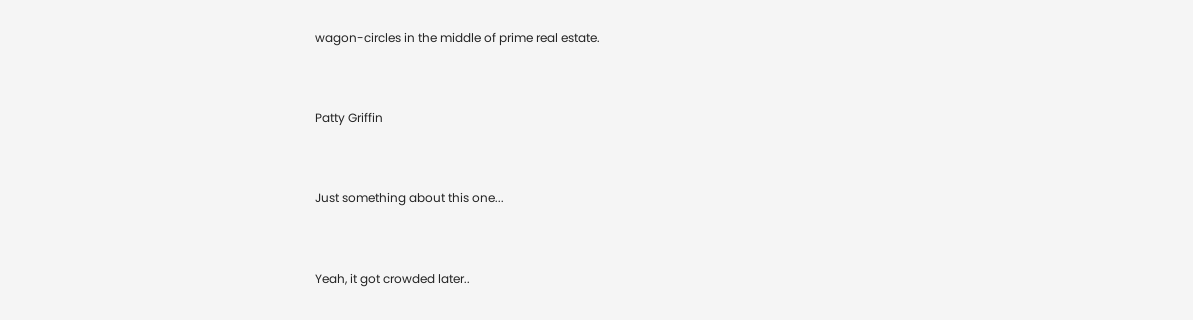wagon-circles in the middle of prime real estate.


Patty Griffin


Just something about this one...


Yeah, it got crowded later..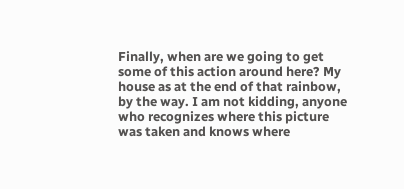Finally, when are we going to get some of this action around here? My house as at the end of that rainbow, by the way. I am not kidding, anyone who recognizes where this picture was taken and knows where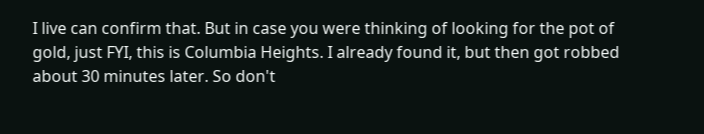I live can confirm that. But in case you were thinking of looking for the pot of gold, just FYI, this is Columbia Heights. I already found it, but then got robbed about 30 minutes later. So don't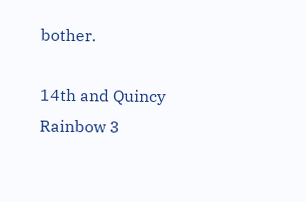bother.

14th and Quincy Rainbow 3